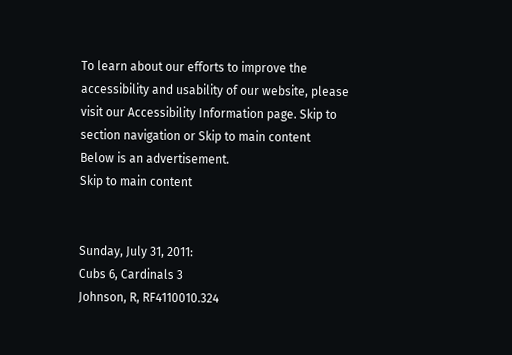To learn about our efforts to improve the accessibility and usability of our website, please visit our Accessibility Information page. Skip to section navigation or Skip to main content
Below is an advertisement.
Skip to main content


Sunday, July 31, 2011:
Cubs 6, Cardinals 3
Johnson, R, RF4110010.324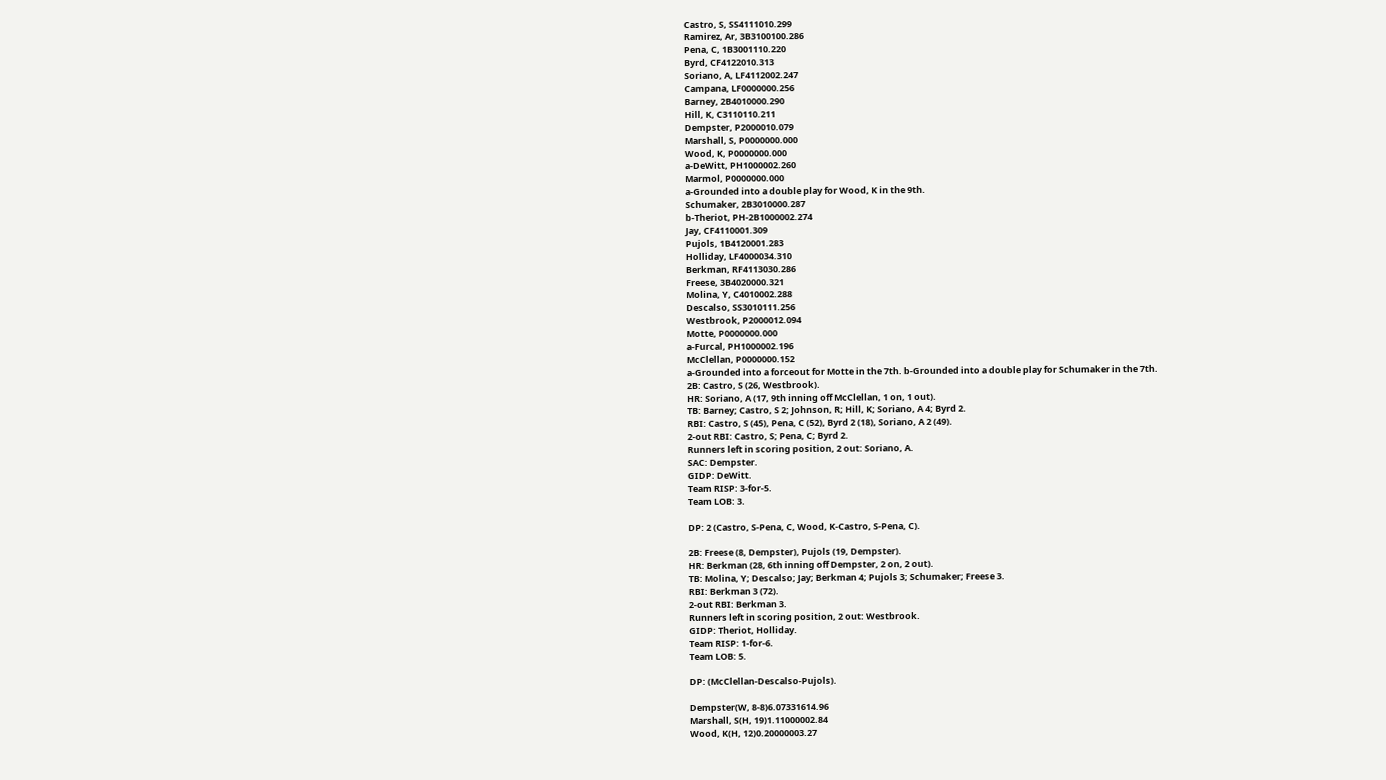Castro, S, SS4111010.299
Ramirez, Ar, 3B3100100.286
Pena, C, 1B3001110.220
Byrd, CF4122010.313
Soriano, A, LF4112002.247
Campana, LF0000000.256
Barney, 2B4010000.290
Hill, K, C3110110.211
Dempster, P2000010.079
Marshall, S, P0000000.000
Wood, K, P0000000.000
a-DeWitt, PH1000002.260
Marmol, P0000000.000
a-Grounded into a double play for Wood, K in the 9th.
Schumaker, 2B3010000.287
b-Theriot, PH-2B1000002.274
Jay, CF4110001.309
Pujols, 1B4120001.283
Holliday, LF4000034.310
Berkman, RF4113030.286
Freese, 3B4020000.321
Molina, Y, C4010002.288
Descalso, SS3010111.256
Westbrook, P2000012.094
Motte, P0000000.000
a-Furcal, PH1000002.196
McClellan, P0000000.152
a-Grounded into a forceout for Motte in the 7th. b-Grounded into a double play for Schumaker in the 7th.
2B: Castro, S (26, Westbrook).
HR: Soriano, A (17, 9th inning off McClellan, 1 on, 1 out).
TB: Barney; Castro, S 2; Johnson, R; Hill, K; Soriano, A 4; Byrd 2.
RBI: Castro, S (45), Pena, C (52), Byrd 2 (18), Soriano, A 2 (49).
2-out RBI: Castro, S; Pena, C; Byrd 2.
Runners left in scoring position, 2 out: Soriano, A.
SAC: Dempster.
GIDP: DeWitt.
Team RISP: 3-for-5.
Team LOB: 3.

DP: 2 (Castro, S-Pena, C, Wood, K-Castro, S-Pena, C).

2B: Freese (8, Dempster), Pujols (19, Dempster).
HR: Berkman (28, 6th inning off Dempster, 2 on, 2 out).
TB: Molina, Y; Descalso; Jay; Berkman 4; Pujols 3; Schumaker; Freese 3.
RBI: Berkman 3 (72).
2-out RBI: Berkman 3.
Runners left in scoring position, 2 out: Westbrook.
GIDP: Theriot, Holliday.
Team RISP: 1-for-6.
Team LOB: 5.

DP: (McClellan-Descalso-Pujols).

Dempster(W, 8-8)6.07331614.96
Marshall, S(H, 19)1.11000002.84
Wood, K(H, 12)0.20000003.27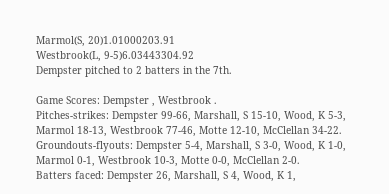Marmol(S, 20)1.01000203.91
Westbrook(L, 9-5)6.03443304.92
Dempster pitched to 2 batters in the 7th.

Game Scores: Dempster , Westbrook .
Pitches-strikes: Dempster 99-66, Marshall, S 15-10, Wood, K 5-3, Marmol 18-13, Westbrook 77-46, Motte 12-10, McClellan 34-22.
Groundouts-flyouts: Dempster 5-4, Marshall, S 3-0, Wood, K 1-0, Marmol 0-1, Westbrook 10-3, Motte 0-0, McClellan 2-0.
Batters faced: Dempster 26, Marshall, S 4, Wood, K 1,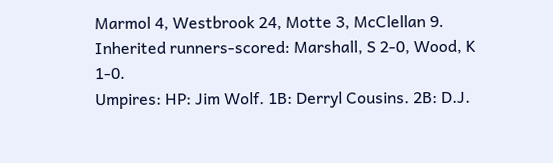Marmol 4, Westbrook 24, Motte 3, McClellan 9.
Inherited runners-scored: Marshall, S 2-0, Wood, K 1-0.
Umpires: HP: Jim Wolf. 1B: Derryl Cousins. 2B: D.J.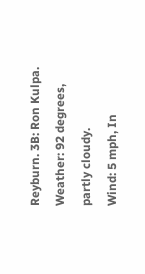Reyburn. 3B: Ron Kulpa.
Weather: 92 degrees, partly cloudy.
Wind: 5 mph, In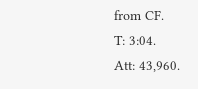from CF.
T: 3:04.
Att: 43,960.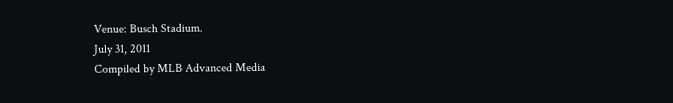Venue: Busch Stadium.
July 31, 2011
Compiled by MLB Advanced Media